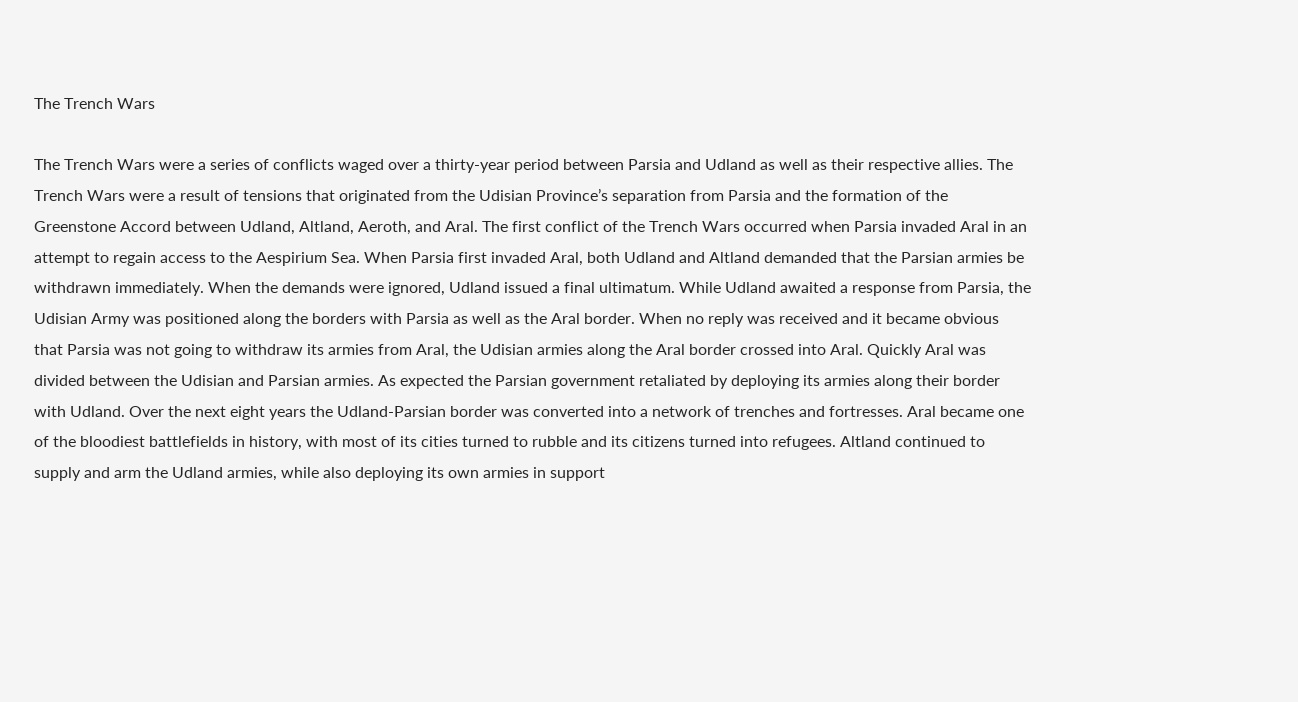The Trench Wars

The Trench Wars were a series of conflicts waged over a thirty-year period between Parsia and Udland as well as their respective allies. The Trench Wars were a result of tensions that originated from the Udisian Province’s separation from Parsia and the formation of the Greenstone Accord between Udland, Altland, Aeroth, and Aral. The first conflict of the Trench Wars occurred when Parsia invaded Aral in an attempt to regain access to the Aespirium Sea. When Parsia first invaded Aral, both Udland and Altland demanded that the Parsian armies be withdrawn immediately. When the demands were ignored, Udland issued a final ultimatum. While Udland awaited a response from Parsia, the Udisian Army was positioned along the borders with Parsia as well as the Aral border. When no reply was received and it became obvious that Parsia was not going to withdraw its armies from Aral, the Udisian armies along the Aral border crossed into Aral. Quickly Aral was divided between the Udisian and Parsian armies. As expected the Parsian government retaliated by deploying its armies along their border with Udland. Over the next eight years the Udland-Parsian border was converted into a network of trenches and fortresses. Aral became one of the bloodiest battlefields in history, with most of its cities turned to rubble and its citizens turned into refugees. Altland continued to supply and arm the Udland armies, while also deploying its own armies in support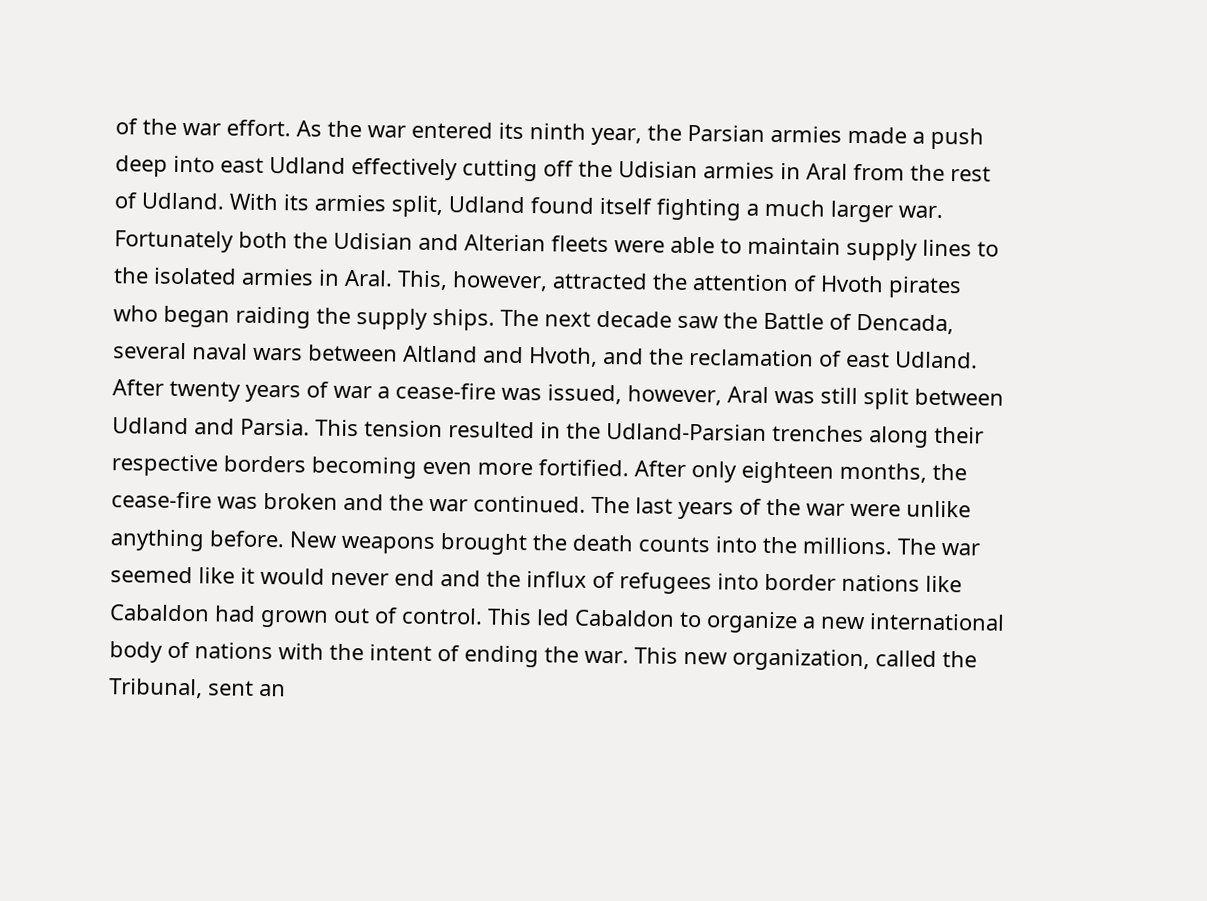of the war effort. As the war entered its ninth year, the Parsian armies made a push deep into east Udland effectively cutting off the Udisian armies in Aral from the rest of Udland. With its armies split, Udland found itself fighting a much larger war. Fortunately both the Udisian and Alterian fleets were able to maintain supply lines to the isolated armies in Aral. This, however, attracted the attention of Hvoth pirates who began raiding the supply ships. The next decade saw the Battle of Dencada, several naval wars between Altland and Hvoth, and the reclamation of east Udland. After twenty years of war a cease-fire was issued, however, Aral was still split between Udland and Parsia. This tension resulted in the Udland-Parsian trenches along their respective borders becoming even more fortified. After only eighteen months, the cease-fire was broken and the war continued. The last years of the war were unlike anything before. New weapons brought the death counts into the millions. The war seemed like it would never end and the influx of refugees into border nations like Cabaldon had grown out of control. This led Cabaldon to organize a new international body of nations with the intent of ending the war. This new organization, called the Tribunal, sent an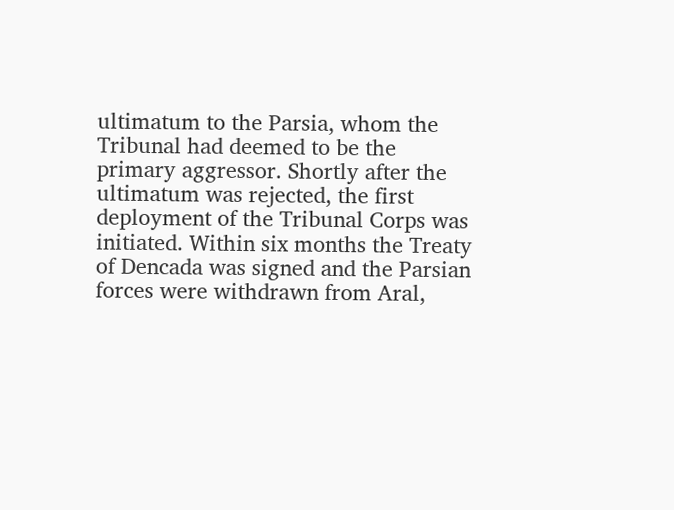ultimatum to the Parsia, whom the Tribunal had deemed to be the primary aggressor. Shortly after the ultimatum was rejected, the first deployment of the Tribunal Corps was initiated. Within six months the Treaty of Dencada was signed and the Parsian forces were withdrawn from Aral,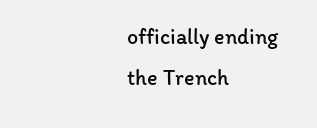officially ending the Trench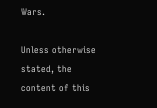Wars.

Unless otherwise stated, the content of this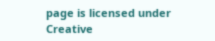page is licensed under Creative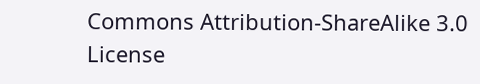Commons Attribution-ShareAlike 3.0 License